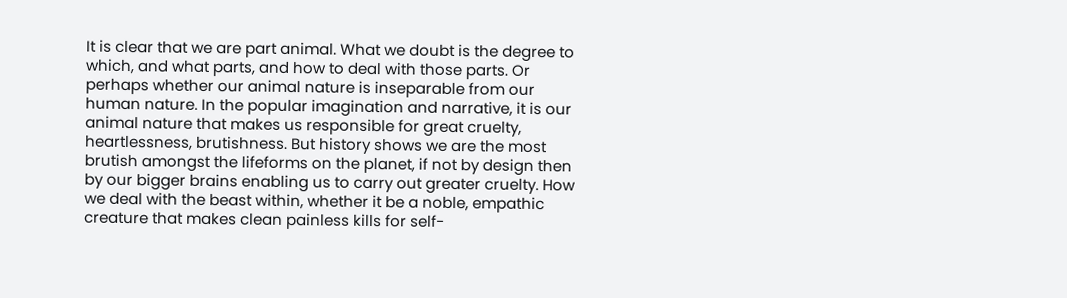It is clear that we are part animal. What we doubt is the degree to which, and what parts, and how to deal with those parts. Or perhaps whether our animal nature is inseparable from our human nature. In the popular imagination and narrative, it is our animal nature that makes us responsible for great cruelty, heartlessness, brutishness. But history shows we are the most brutish amongst the lifeforms on the planet, if not by design then by our bigger brains enabling us to carry out greater cruelty. How we deal with the beast within, whether it be a noble, empathic creature that makes clean painless kills for self-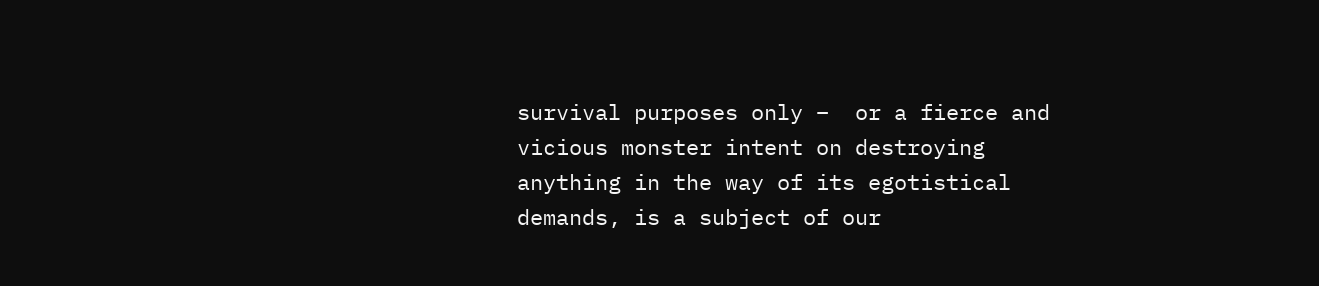survival purposes only –  or a fierce and vicious monster intent on destroying anything in the way of its egotistical demands, is a subject of our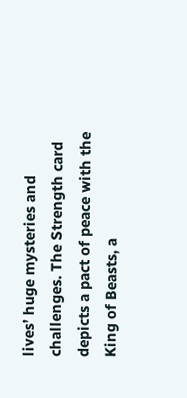lives’ huge mysteries and challenges. The Strength card depicts a pact of peace with the King of Beasts, a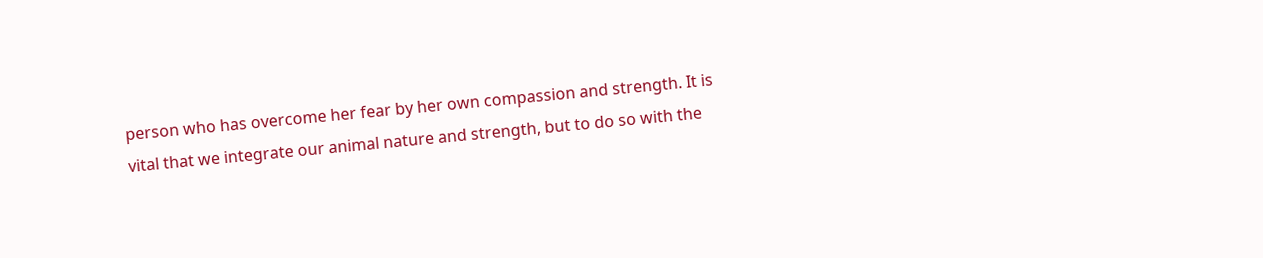person who has overcome her fear by her own compassion and strength. It is vital that we integrate our animal nature and strength, but to do so with the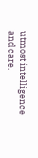utmost intelligence and care.